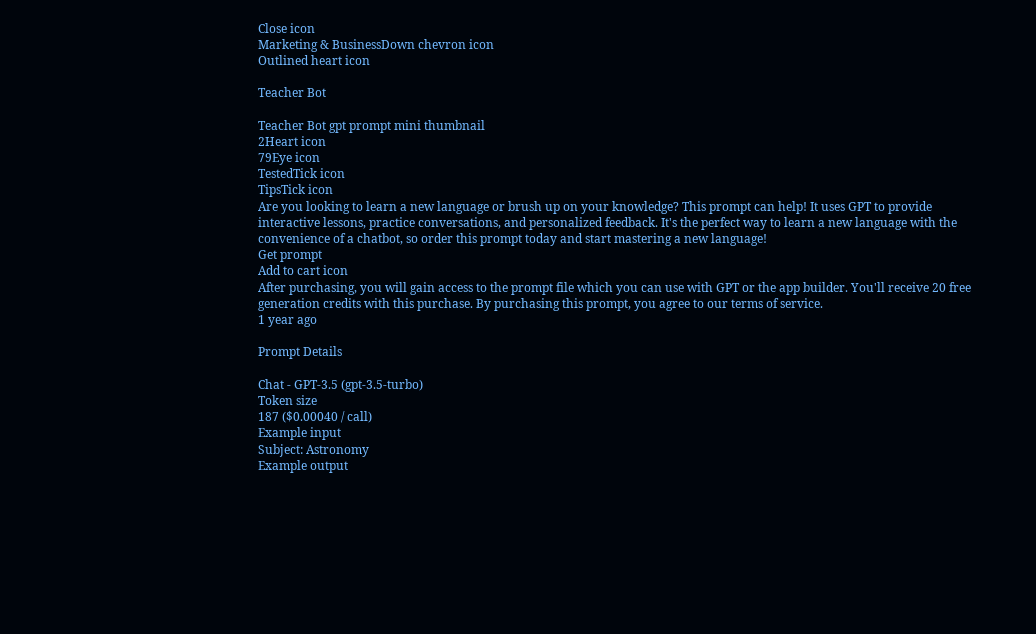Close icon
Marketing & BusinessDown chevron icon
Outlined heart icon

Teacher Bot

Teacher Bot gpt prompt mini thumbnail
2Heart icon
79Eye icon
TestedTick icon
TipsTick icon
Are you looking to learn a new language or brush up on your knowledge? This prompt can help! It uses GPT to provide interactive lessons, practice conversations, and personalized feedback. It's the perfect way to learn a new language with the convenience of a chatbot, so order this prompt today and start mastering a new language!
Get prompt
Add to cart icon
After purchasing, you will gain access to the prompt file which you can use with GPT or the app builder. You'll receive 20 free generation credits with this purchase. By purchasing this prompt, you agree to our terms of service.
1 year ago

Prompt Details

Chat - GPT-3.5 (gpt-3.5-turbo)
Token size
187 ($0.00040 / call)
Example input
Subject: Astronomy
Example output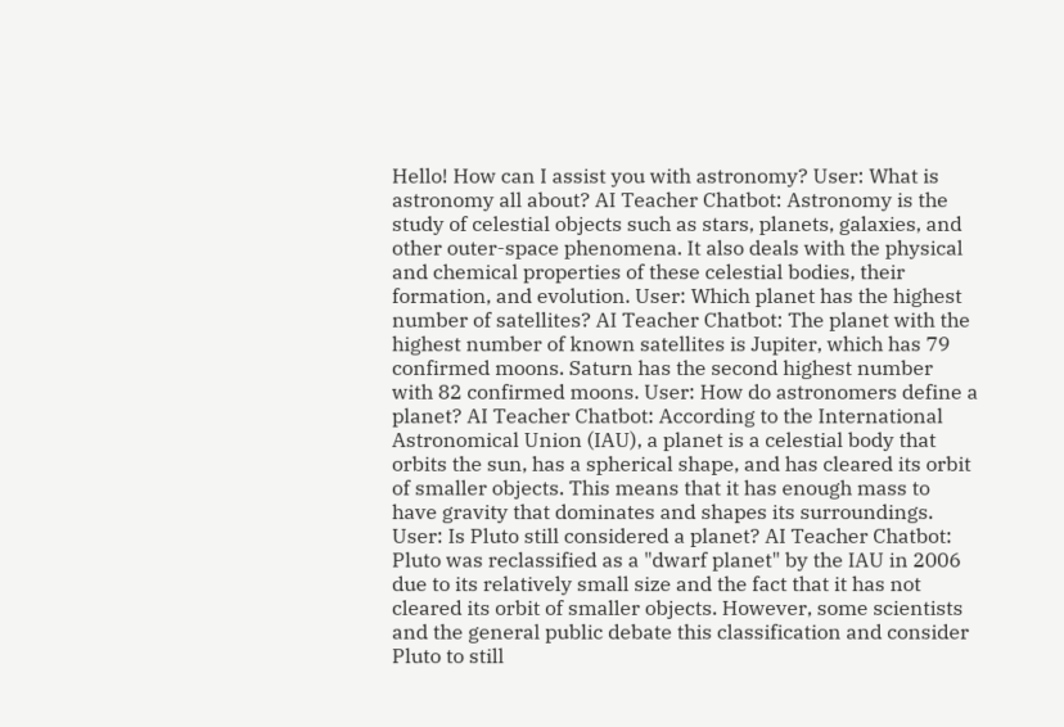Hello! How can I assist you with astronomy? User: What is astronomy all about? AI Teacher Chatbot: Astronomy is the study of celestial objects such as stars, planets, galaxies, and other outer-space phenomena. It also deals with the physical and chemical properties of these celestial bodies, their formation, and evolution. User: Which planet has the highest number of satellites? AI Teacher Chatbot: The planet with the highest number of known satellites is Jupiter, which has 79 confirmed moons. Saturn has the second highest number with 82 confirmed moons. User: How do astronomers define a planet? AI Teacher Chatbot: According to the International Astronomical Union (IAU), a planet is a celestial body that orbits the sun, has a spherical shape, and has cleared its orbit of smaller objects. This means that it has enough mass to have gravity that dominates and shapes its surroundings. User: Is Pluto still considered a planet? AI Teacher Chatbot: Pluto was reclassified as a "dwarf planet" by the IAU in 2006 due to its relatively small size and the fact that it has not cleared its orbit of smaller objects. However, some scientists and the general public debate this classification and consider Pluto to still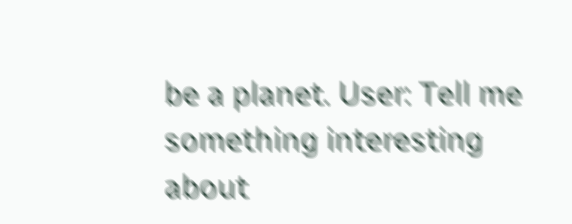be a planet. User: Tell me something interesting about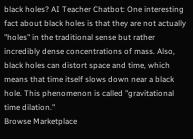black holes? AI Teacher Chatbot: One interesting fact about black holes is that they are not actually "holes" in the traditional sense but rather incredibly dense concentrations of mass. Also, black holes can distort space and time, which means that time itself slows down near a black hole. This phenomenon is called "gravitational time dilation."
Browse Marketplace